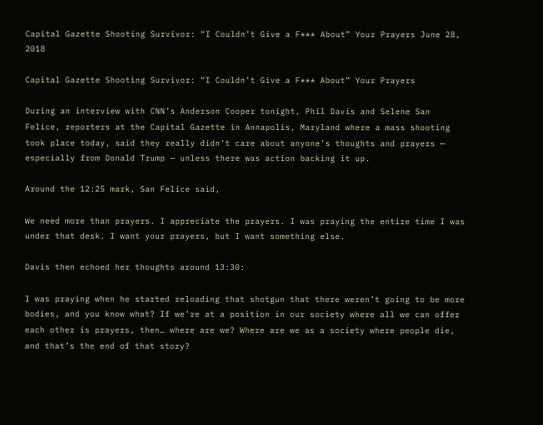Capital Gazette Shooting Survivor: “I Couldn’t Give a F*** About” Your Prayers June 28, 2018

Capital Gazette Shooting Survivor: “I Couldn’t Give a F*** About” Your Prayers

During an interview with CNN’s Anderson Cooper tonight, Phil Davis and Selene San Felice, reporters at the Capital Gazette in Annapolis, Maryland where a mass shooting took place today, said they really didn’t care about anyone’s thoughts and prayers — especially from Donald Trump — unless there was action backing it up.

Around the 12:25 mark, San Felice said,

We need more than prayers. I appreciate the prayers. I was praying the entire time I was under that desk. I want your prayers, but I want something else.

Davis then echoed her thoughts around 13:30:

I was praying when he started reloading that shotgun that there weren’t going to be more bodies, and you know what? If we’re at a position in our society where all we can offer each other is prayers, then… where are we? Where are we as a society where people die, and that’s the end of that story?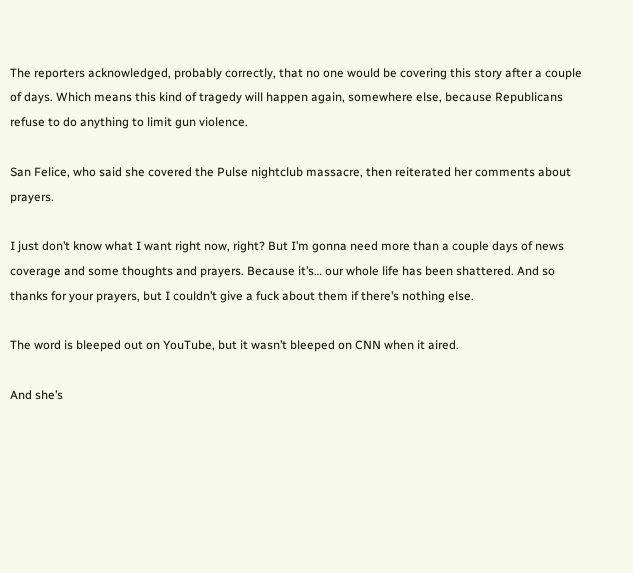The reporters acknowledged, probably correctly, that no one would be covering this story after a couple of days. Which means this kind of tragedy will happen again, somewhere else, because Republicans refuse to do anything to limit gun violence.

San Felice, who said she covered the Pulse nightclub massacre, then reiterated her comments about prayers.

I just don’t know what I want right now, right? But I’m gonna need more than a couple days of news coverage and some thoughts and prayers. Because it’s… our whole life has been shattered. And so thanks for your prayers, but I couldn’t give a fuck about them if there’s nothing else.

The word is bleeped out on YouTube, but it wasn’t bleeped on CNN when it aired.

And she’s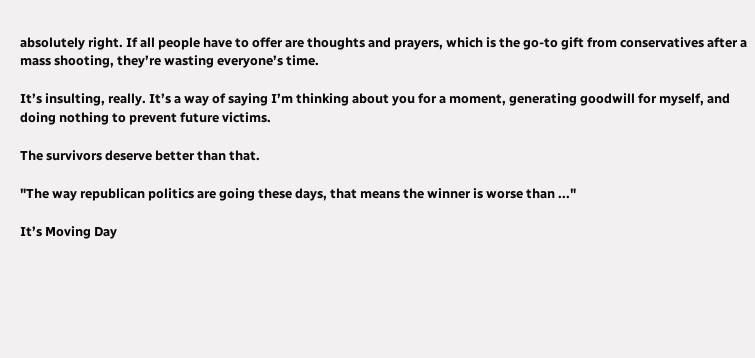absolutely right. If all people have to offer are thoughts and prayers, which is the go-to gift from conservatives after a mass shooting, they’re wasting everyone’s time.

It’s insulting, really. It’s a way of saying I’m thinking about you for a moment, generating goodwill for myself, and doing nothing to prevent future victims.

The survivors deserve better than that.

"The way republican politics are going these days, that means the winner is worse than ..."

It’s Moving Day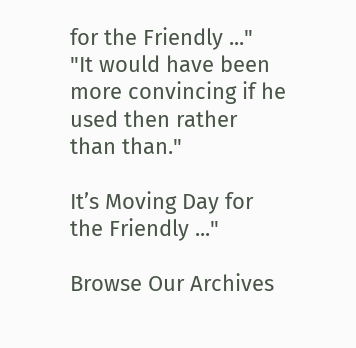for the Friendly ..."
"It would have been more convincing if he used then rather than than."

It’s Moving Day for the Friendly ..."

Browse Our Archives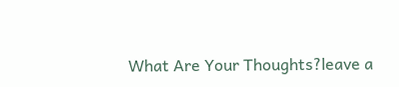What Are Your Thoughts?leave a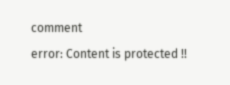comment
error: Content is protected !!